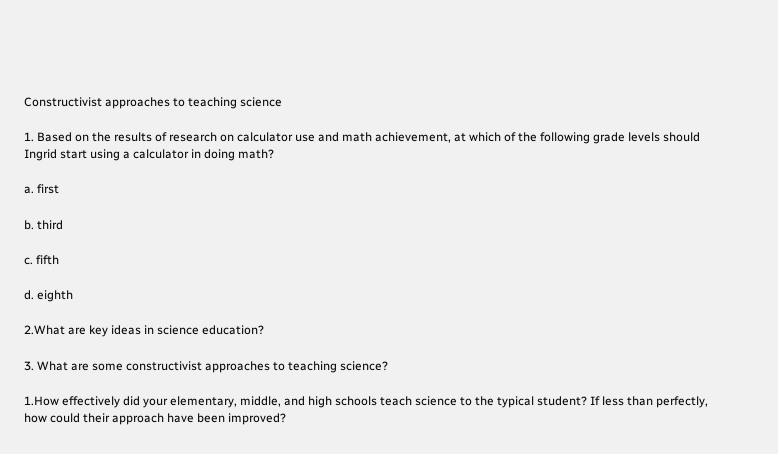Constructivist approaches to teaching science

1. Based on the results of research on calculator use and math achievement, at which of the following grade levels should Ingrid start using a calculator in doing math?

a. first

b. third

c. fifth

d. eighth

2.What are key ideas in science education?

3. What are some constructivist approaches to teaching science?

1.How effectively did your elementary, middle, and high schools teach science to the typical student? If less than perfectly, how could their approach have been improved?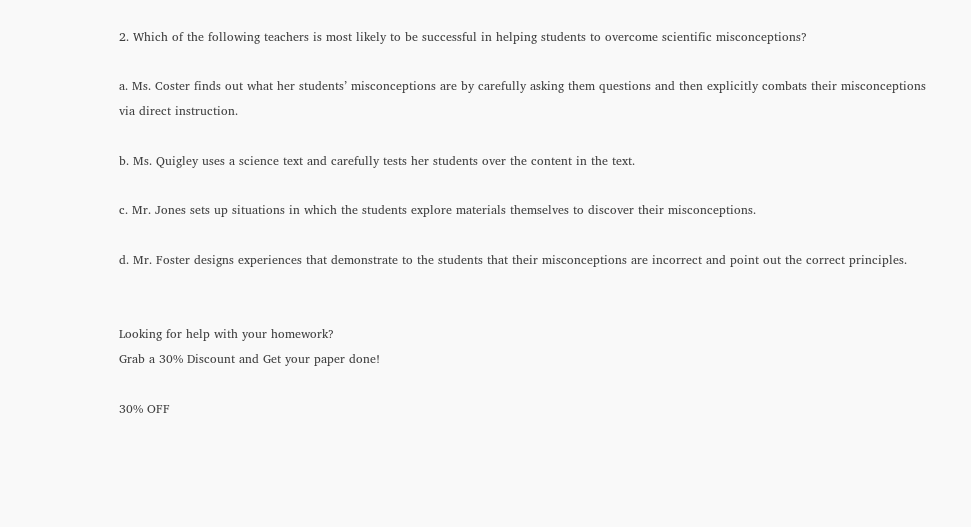2. Which of the following teachers is most likely to be successful in helping students to overcome scientific misconceptions?

a. Ms. Coster finds out what her students’ misconceptions are by carefully asking them questions and then explicitly combats their misconceptions via direct instruction.

b. Ms. Quigley uses a science text and carefully tests her students over the content in the text.

c. Mr. Jones sets up situations in which the students explore materials themselves to discover their misconceptions.

d. Mr. Foster designs experiences that demonstrate to the students that their misconceptions are incorrect and point out the correct principles.


Looking for help with your homework?
Grab a 30% Discount and Get your paper done!

30% OFF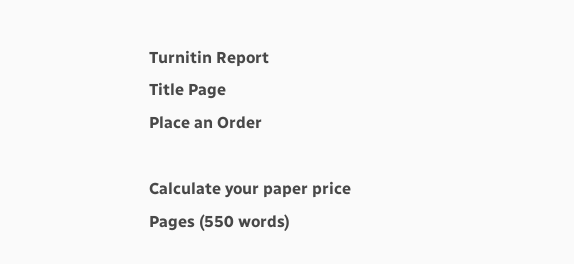Turnitin Report
Title Page
Place an Order

Calculate your paper price
Pages (550 words)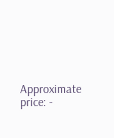Approximate price: -